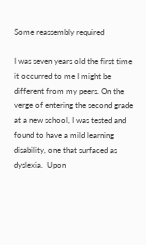Some reassembly required

I was seven years old the first time it occurred to me I might be different from my peers. On the verge of entering the second grade at a new school, I was tested and found to have a mild learning disability, one that surfaced as dyslexia.  Upon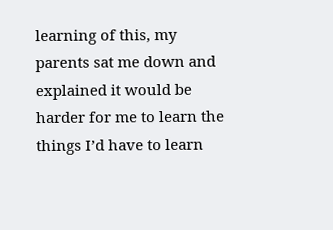learning of this, my parents sat me down and explained it would be harder for me to learn the things I’d have to learn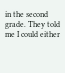in the second grade. They told me I could either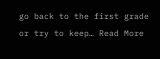go back to the first grade or try to keep… Read More